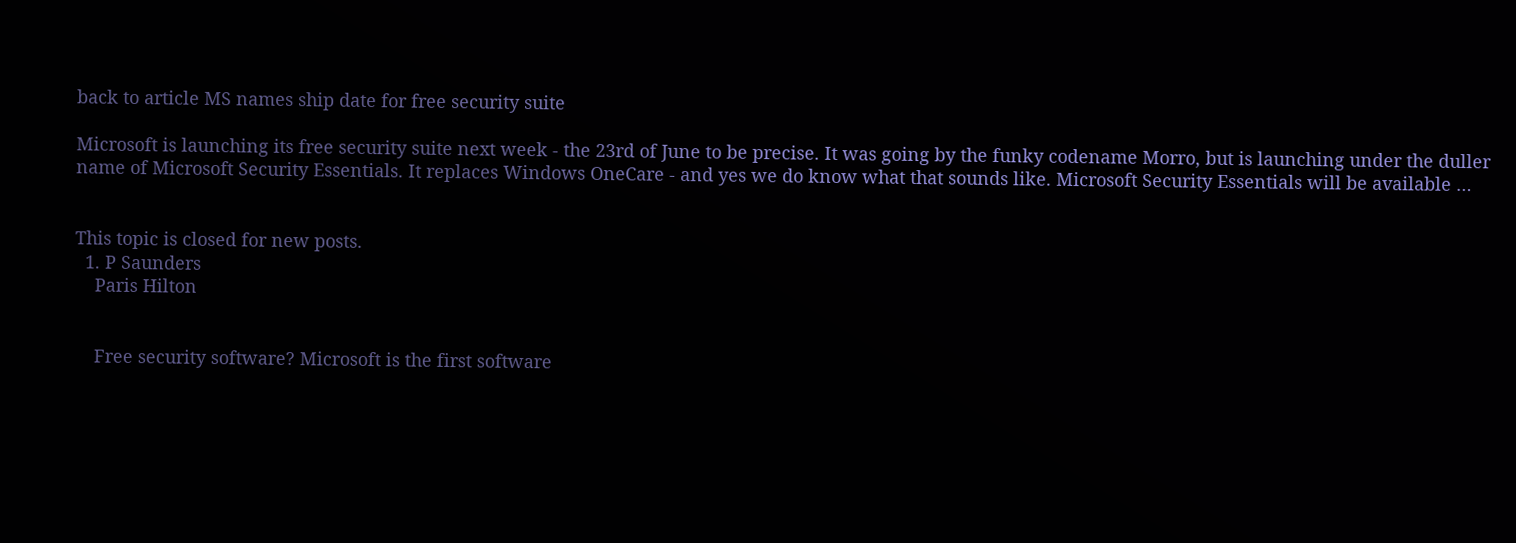back to article MS names ship date for free security suite

Microsoft is launching its free security suite next week - the 23rd of June to be precise. It was going by the funky codename Morro, but is launching under the duller name of Microsoft Security Essentials. It replaces Windows OneCare - and yes we do know what that sounds like. Microsoft Security Essentials will be available …


This topic is closed for new posts.
  1. P Saunders
    Paris Hilton


    Free security software? Microsoft is the first software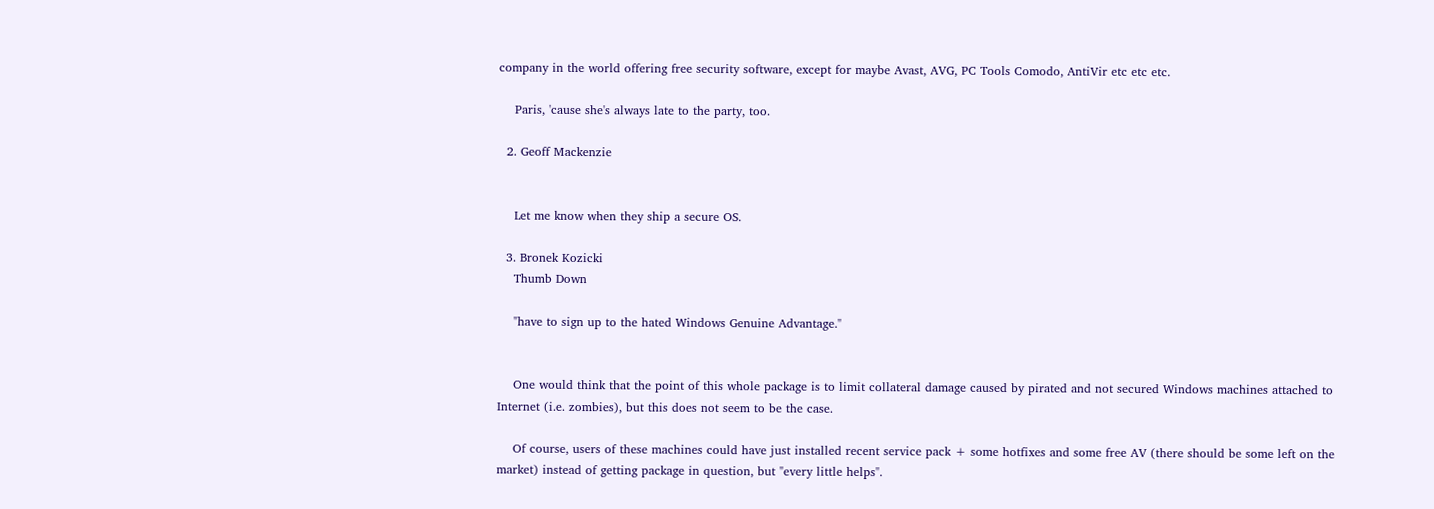company in the world offering free security software, except for maybe Avast, AVG, PC Tools Comodo, AntiVir etc etc etc.

    Paris, 'cause she's always late to the party, too.

  2. Geoff Mackenzie


    Let me know when they ship a secure OS.

  3. Bronek Kozicki
    Thumb Down

    "have to sign up to the hated Windows Genuine Advantage."


    One would think that the point of this whole package is to limit collateral damage caused by pirated and not secured Windows machines attached to Internet (i.e. zombies), but this does not seem to be the case.

    Of course, users of these machines could have just installed recent service pack + some hotfixes and some free AV (there should be some left on the market) instead of getting package in question, but "every little helps".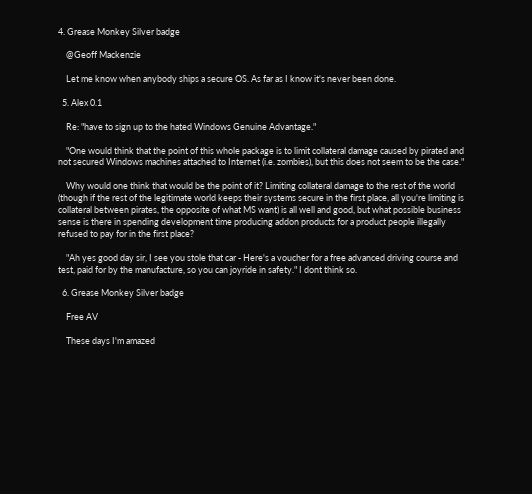4. Grease Monkey Silver badge

    @Geoff Mackenzie

    Let me know when anybody ships a secure OS. As far as I know it's never been done.

  5. Alex 0.1

    Re: "have to sign up to the hated Windows Genuine Advantage."

    "One would think that the point of this whole package is to limit collateral damage caused by pirated and not secured Windows machines attached to Internet (i.e. zombies), but this does not seem to be the case."

    Why would one think that would be the point of it? Limiting collateral damage to the rest of the world (though if the rest of the legitimate world keeps their systems secure in the first place, all you're limiting is collateral between pirates, the opposite of what MS want) is all well and good, but what possible business sense is there in spending development time producing addon products for a product people illegally refused to pay for in the first place?

    "Ah yes good day sir, I see you stole that car - Here's a voucher for a free advanced driving course and test, paid for by the manufacture, so you can joyride in safety." I dont think so.

  6. Grease Monkey Silver badge

    Free AV

    These days I'm amazed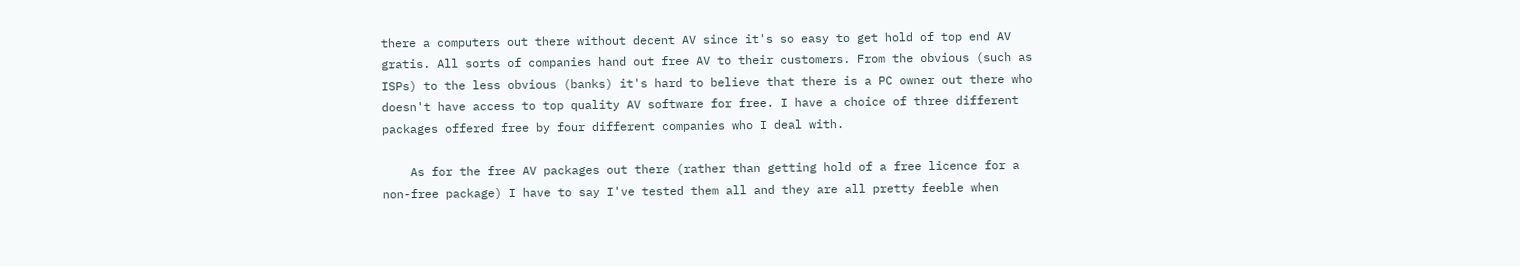there a computers out there without decent AV since it's so easy to get hold of top end AV gratis. All sorts of companies hand out free AV to their customers. From the obvious (such as ISPs) to the less obvious (banks) it's hard to believe that there is a PC owner out there who doesn't have access to top quality AV software for free. I have a choice of three different packages offered free by four different companies who I deal with.

    As for the free AV packages out there (rather than getting hold of a free licence for a non-free package) I have to say I've tested them all and they are all pretty feeble when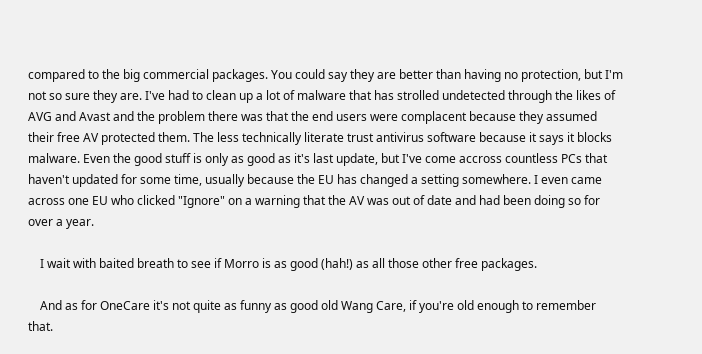compared to the big commercial packages. You could say they are better than having no protection, but I'm not so sure they are. I've had to clean up a lot of malware that has strolled undetected through the likes of AVG and Avast and the problem there was that the end users were complacent because they assumed their free AV protected them. The less technically literate trust antivirus software because it says it blocks malware. Even the good stuff is only as good as it's last update, but I've come accross countless PCs that haven't updated for some time, usually because the EU has changed a setting somewhere. I even came across one EU who clicked "Ignore" on a warning that the AV was out of date and had been doing so for over a year.

    I wait with baited breath to see if Morro is as good (hah!) as all those other free packages.

    And as for OneCare it's not quite as funny as good old Wang Care, if you're old enough to remember that.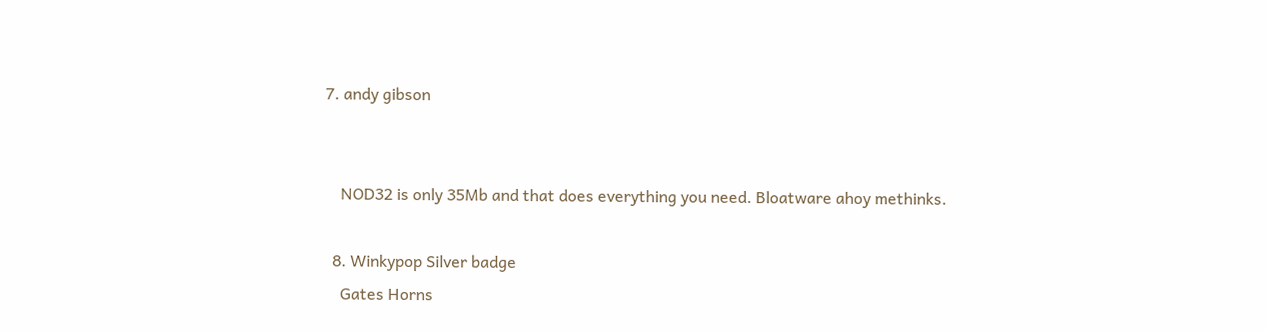7. andy gibson


    NOD32 is only 35Mb and that does everything you need. Bloatware ahoy methinks.

  8. Winkypop Silver badge
    Gates Horns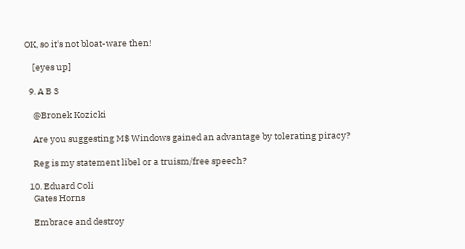OK, so it's not bloat-ware then!

    [eyes up]

  9. A B 3

    @Bronek Kozicki

    Are you suggesting M$ Windows gained an advantage by tolerating piracy?

    Reg is my statement libel or a truism/free speech?

  10. Eduard Coli
    Gates Horns

    Embrace and destroy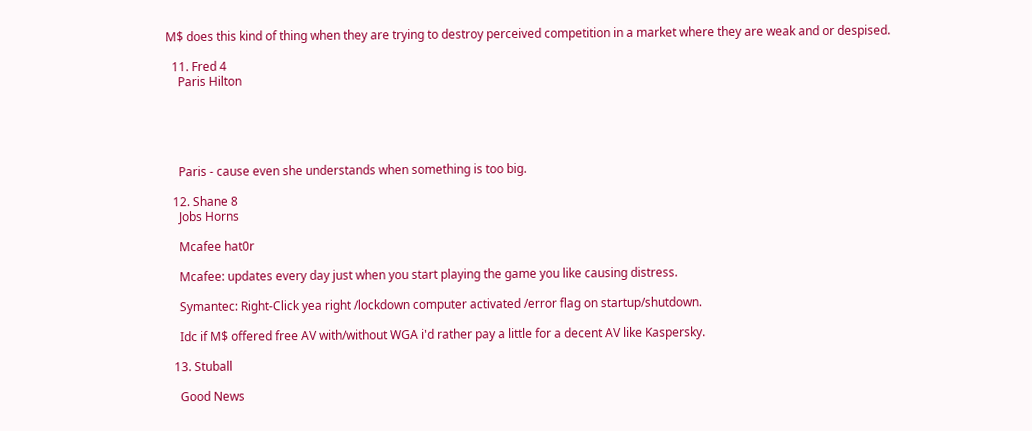M$ does this kind of thing when they are trying to destroy perceived competition in a market where they are weak and or despised.

  11. Fred 4
    Paris Hilton





    Paris - cause even she understands when something is too big.

  12. Shane 8
    Jobs Horns

    Mcafee hat0r

    Mcafee: updates every day just when you start playing the game you like causing distress.

    Symantec: Right-Click yea right /lockdown computer activated /error flag on startup/shutdown.

    Idc if M$ offered free AV with/without WGA i'd rather pay a little for a decent AV like Kaspersky.

  13. Stuball

    Good News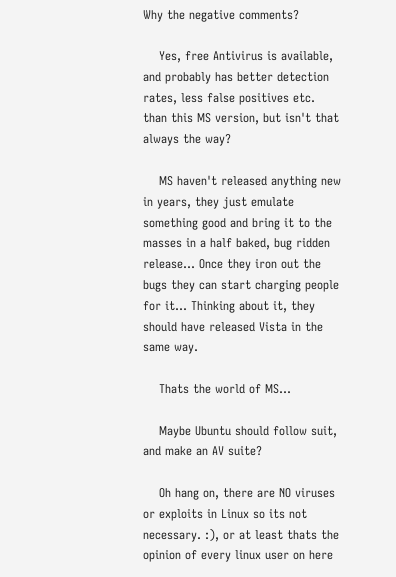Why the negative comments?

    Yes, free Antivirus is available, and probably has better detection rates, less false positives etc. than this MS version, but isn't that always the way?

    MS haven't released anything new in years, they just emulate something good and bring it to the masses in a half baked, bug ridden release... Once they iron out the bugs they can start charging people for it... Thinking about it, they should have released Vista in the same way.

    Thats the world of MS...

    Maybe Ubuntu should follow suit, and make an AV suite?

    Oh hang on, there are NO viruses or exploits in Linux so its not necessary. :), or at least thats the opinion of every linux user on here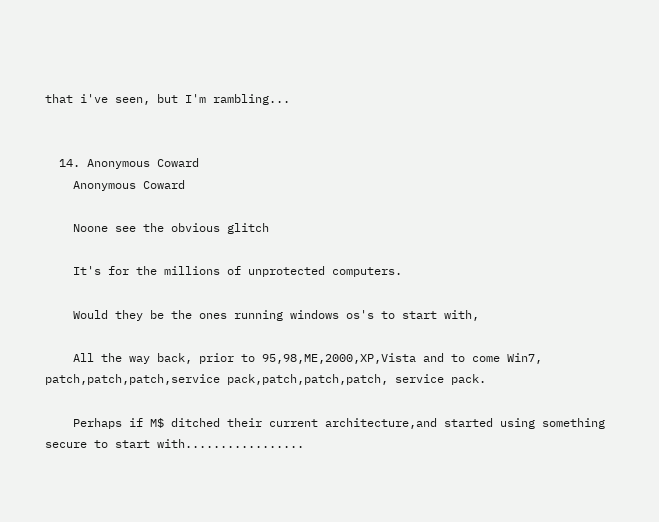that i've seen, but I'm rambling...


  14. Anonymous Coward
    Anonymous Coward

    Noone see the obvious glitch

    It's for the millions of unprotected computers.

    Would they be the ones running windows os's to start with,

    All the way back, prior to 95,98,ME,2000,XP,Vista and to come Win7, patch,patch,patch,service pack,patch,patch,patch, service pack.

    Perhaps if M$ ditched their current architecture,and started using something secure to start with.................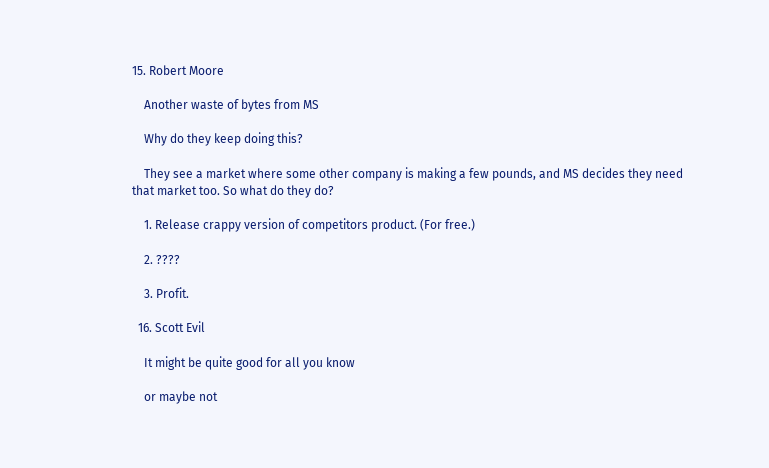15. Robert Moore

    Another waste of bytes from MS

    Why do they keep doing this?

    They see a market where some other company is making a few pounds, and MS decides they need that market too. So what do they do?

    1. Release crappy version of competitors product. (For free.)

    2. ????

    3. Profit.

  16. Scott Evil

    It might be quite good for all you know

    or maybe not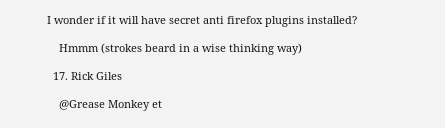I wonder if it will have secret anti firefox plugins installed?

    Hmmm (strokes beard in a wise thinking way)

  17. Rick Giles

    @Grease Monkey et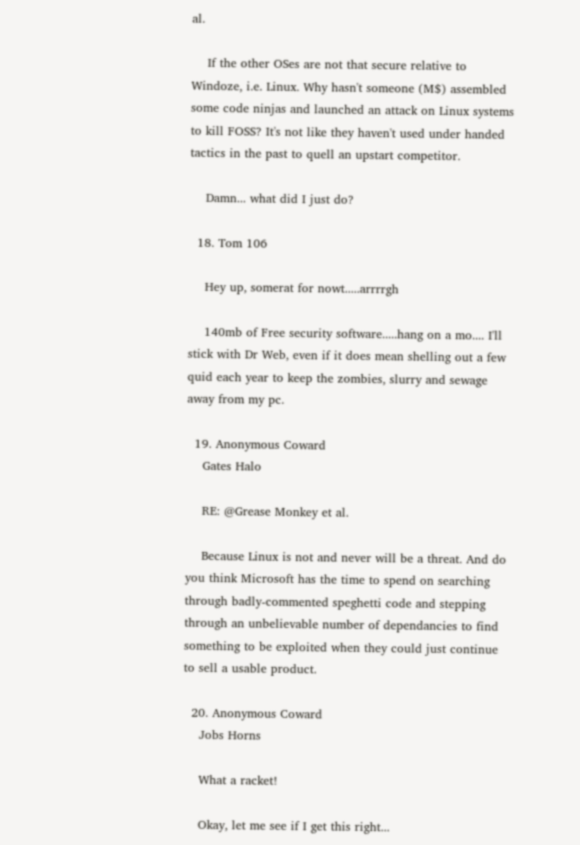al.

    If the other OSes are not that secure relative to Windoze, i.e. Linux. Why hasn't someone (M$) assembled some code ninjas and launched an attack on Linux systems to kill FOSS? It's not like they haven't used under handed tactics in the past to quell an upstart competitor.

    Damn... what did I just do?

  18. Tom 106

    Hey up, somerat for nowt.....arrrrgh

    140mb of Free security software.....hang on a mo.... I'll stick with Dr Web, even if it does mean shelling out a few quid each year to keep the zombies, slurry and sewage away from my pc.

  19. Anonymous Coward
    Gates Halo

    RE: @Grease Monkey et al.

    Because Linux is not and never will be a threat. And do you think Microsoft has the time to spend on searching through badly-commented speghetti code and stepping through an unbelievable number of dependancies to find something to be exploited when they could just continue to sell a usable product.

  20. Anonymous Coward
    Jobs Horns

    What a racket!

    Okay, let me see if I get this right...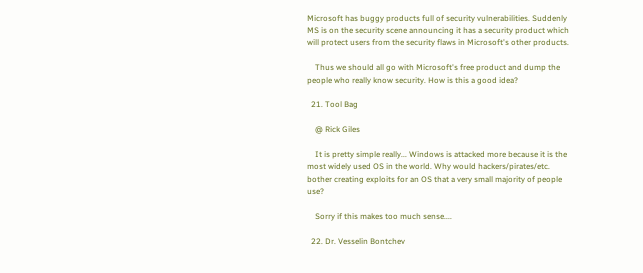Microsoft has buggy products full of security vulnerabilities. Suddenly MS is on the security scene announcing it has a security product which will protect users from the security flaws in Microsoft's other products.

    Thus we should all go with Microsoft's free product and dump the people who really know security. How is this a good idea?

  21. Tool Bag

    @ Rick Giles

    It is pretty simple really... Windows is attacked more because it is the most widely used OS in the world. Why would hackers/pirates/etc. bother creating exploits for an OS that a very small majority of people use?

    Sorry if this makes too much sense....

  22. Dr. Vesselin Bontchev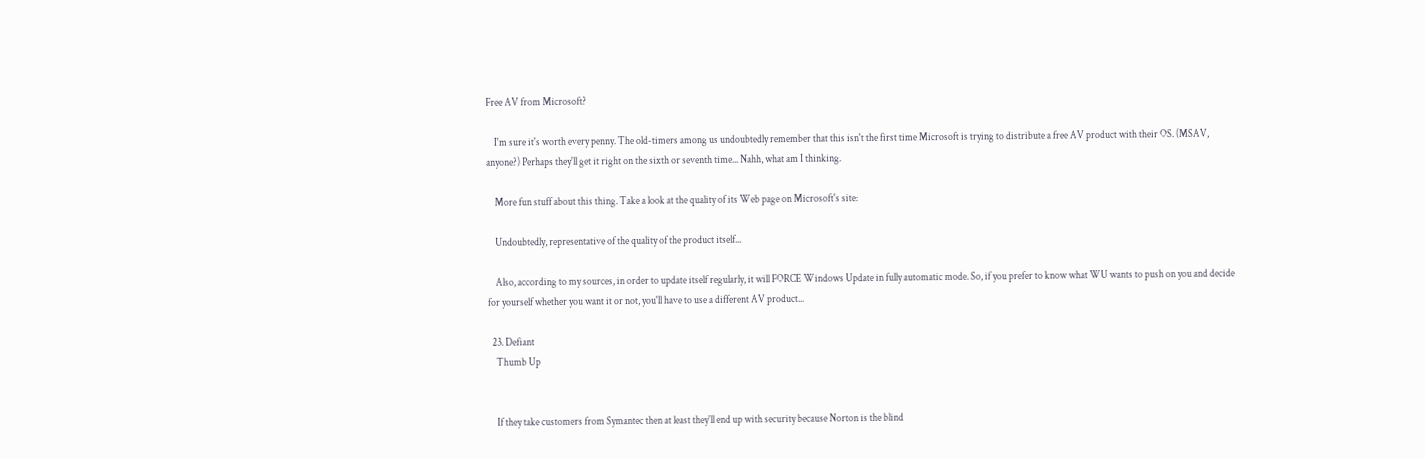Free AV from Microsoft?

    I'm sure it's worth every penny. The old-timers among us undoubtedly remember that this isn't the first time Microsoft is trying to distribute a free AV product with their OS. (MSAV, anyone?) Perhaps they'll get it right on the sixth or seventh time... Nahh, what am I thinking.

    More fun stuff about this thing. Take a look at the quality of its Web page on Microsoft's site:

    Undoubtedly, representative of the quality of the product itself...

    Also, according to my sources, in order to update itself regularly, it will FORCE Windows Update in fully automatic mode. So, if you prefer to know what WU wants to push on you and decide for yourself whether you want it or not, you'll have to use a different AV product...

  23. Defiant
    Thumb Up


    If they take customers from Symantec then at least they'll end up with security because Norton is the blind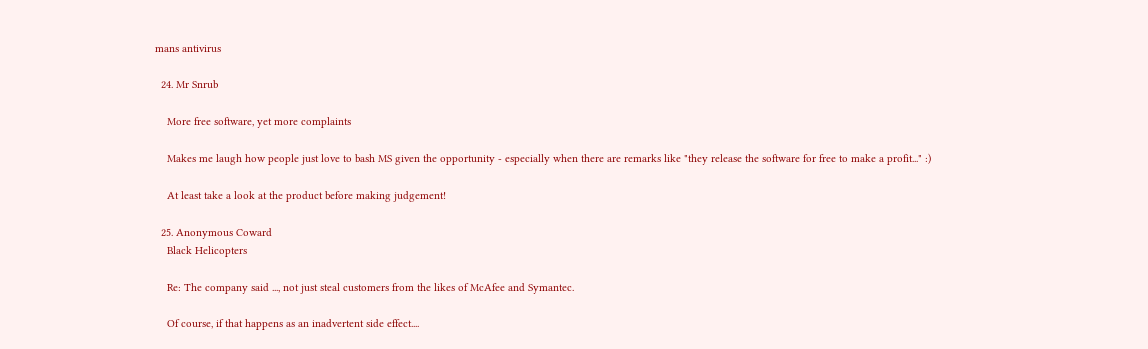mans antivirus

  24. Mr Snrub

    More free software, yet more complaints

    Makes me laugh how people just love to bash MS given the opportunity - especially when there are remarks like "they release the software for free to make a profit..." :)

    At least take a look at the product before making judgement!

  25. Anonymous Coward
    Black Helicopters

    Re: The company said ..., not just steal customers from the likes of McAfee and Symantec.

    Of course, if that happens as an inadvertent side effect....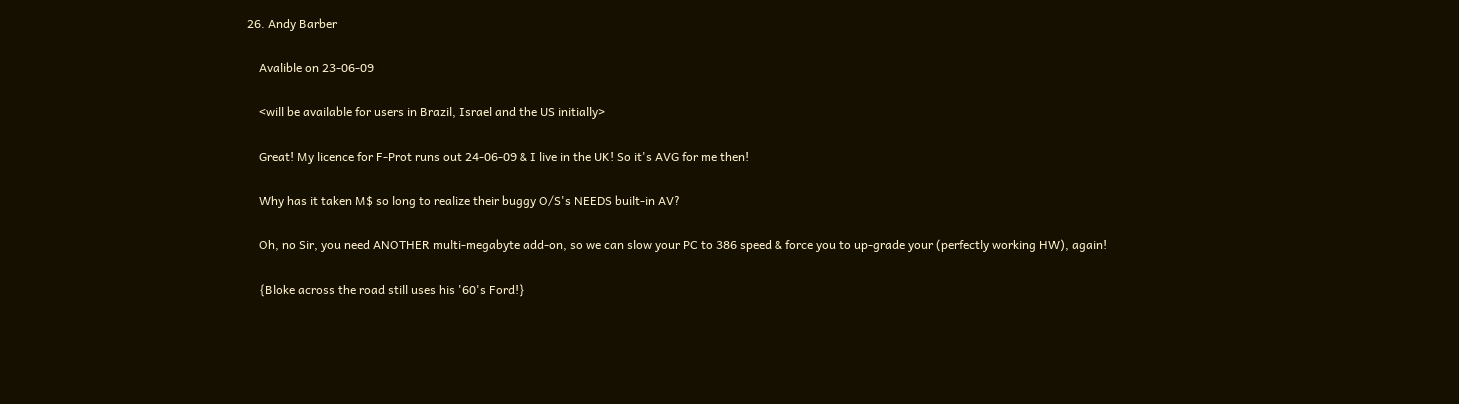26. Andy Barber

    Avalible on 23-06-09

    <will be available for users in Brazil, Israel and the US initially>

    Great! My licence for F-Prot runs out 24-06-09 & I live in the UK! So it's AVG for me then!

    Why has it taken M$ so long to realize their buggy O/S's NEEDS built-in AV?

    Oh, no Sir, you need ANOTHER multi-megabyte add-on, so we can slow your PC to 386 speed & force you to up-grade your (perfectly working HW), again!

    {Bloke across the road still uses his '60's Ford!}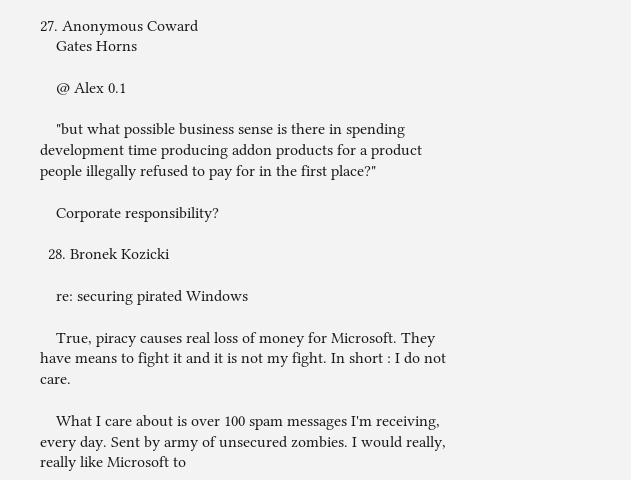27. Anonymous Coward
    Gates Horns

    @ Alex 0.1

    "but what possible business sense is there in spending development time producing addon products for a product people illegally refused to pay for in the first place?"

    Corporate responsibility?

  28. Bronek Kozicki

    re: securing pirated Windows

    True, piracy causes real loss of money for Microsoft. They have means to fight it and it is not my fight. In short : I do not care.

    What I care about is over 100 spam messages I'm receiving, every day. Sent by army of unsecured zombies. I would really, really like Microsoft to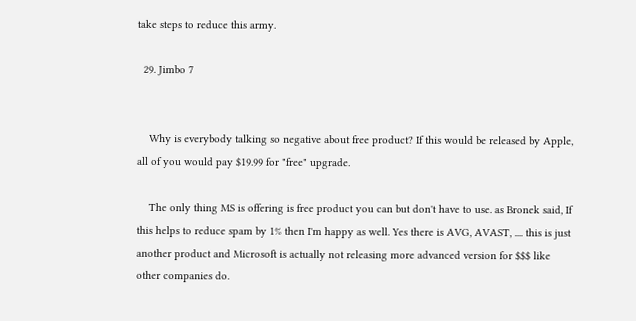take steps to reduce this army.

  29. Jimbo 7


    Why is everybody talking so negative about free product? If this would be released by Apple, all of you would pay $19.99 for "free" upgrade.

    The only thing MS is offering is free product you can but don't have to use. as Bronek said, If this helps to reduce spam by 1% then I'm happy as well. Yes there is AVG, AVAST, .... this is just another product and Microsoft is actually not releasing more advanced version for $$$ like other companies do.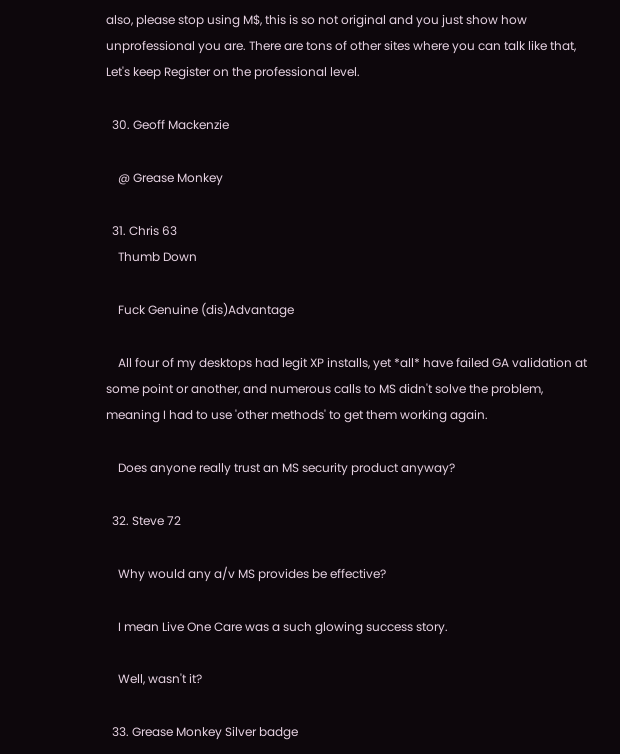also, please stop using M$, this is so not original and you just show how unprofessional you are. There are tons of other sites where you can talk like that, Let's keep Register on the professional level.

  30. Geoff Mackenzie

    @ Grease Monkey

  31. Chris 63
    Thumb Down

    Fuck Genuine (dis)Advantage

    All four of my desktops had legit XP installs, yet *all* have failed GA validation at some point or another, and numerous calls to MS didn't solve the problem, meaning I had to use 'other methods' to get them working again.

    Does anyone really trust an MS security product anyway?

  32. Steve 72

    Why would any a/v MS provides be effective?

    I mean Live One Care was a such glowing success story.

    Well, wasn't it?

  33. Grease Monkey Silver badge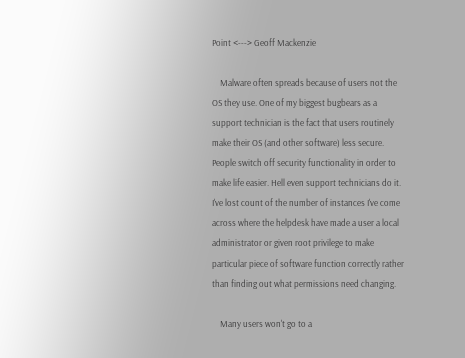Point <---> Geoff Mackenzie

    Malware often spreads because of users not the OS they use. One of my biggest bugbears as a support technician is the fact that users routinely make their OS (and other software) less secure. People switch off security functionality in order to make life easier. Hell even support technicians do it. I've lost count of the number of instances I've come across where the helpdesk have made a user a local administrator or given root privilege to make particular piece of software function correctly rather than finding out what permissions need changing.

    Many users won't go to a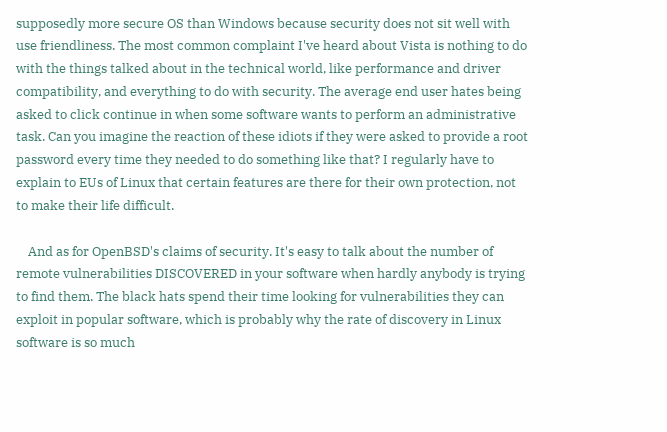supposedly more secure OS than Windows because security does not sit well with use friendliness. The most common complaint I've heard about Vista is nothing to do with the things talked about in the technical world, like performance and driver compatibility, and everything to do with security. The average end user hates being asked to click continue in when some software wants to perform an administrative task. Can you imagine the reaction of these idiots if they were asked to provide a root password every time they needed to do something like that? I regularly have to explain to EUs of Linux that certain features are there for their own protection, not to make their life difficult.

    And as for OpenBSD's claims of security. It's easy to talk about the number of remote vulnerabilities DISCOVERED in your software when hardly anybody is trying to find them. The black hats spend their time looking for vulnerabilities they can exploit in popular software, which is probably why the rate of discovery in Linux software is so much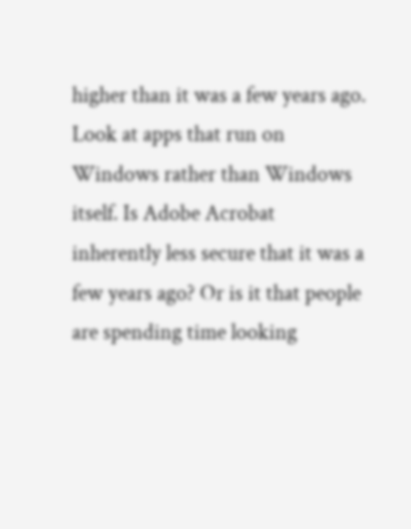higher than it was a few years ago. Look at apps that run on Windows rather than Windows itself. Is Adobe Acrobat inherently less secure that it was a few years ago? Or is it that people are spending time looking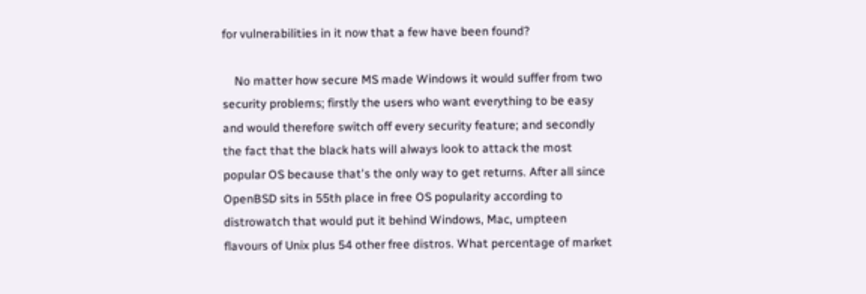for vulnerabilities in it now that a few have been found?

    No matter how secure MS made Windows it would suffer from two security problems; firstly the users who want everything to be easy and would therefore switch off every security feature; and secondly the fact that the black hats will always look to attack the most popular OS because that's the only way to get returns. After all since OpenBSD sits in 55th place in free OS popularity according to distrowatch that would put it behind Windows, Mac, umpteen flavours of Unix plus 54 other free distros. What percentage of market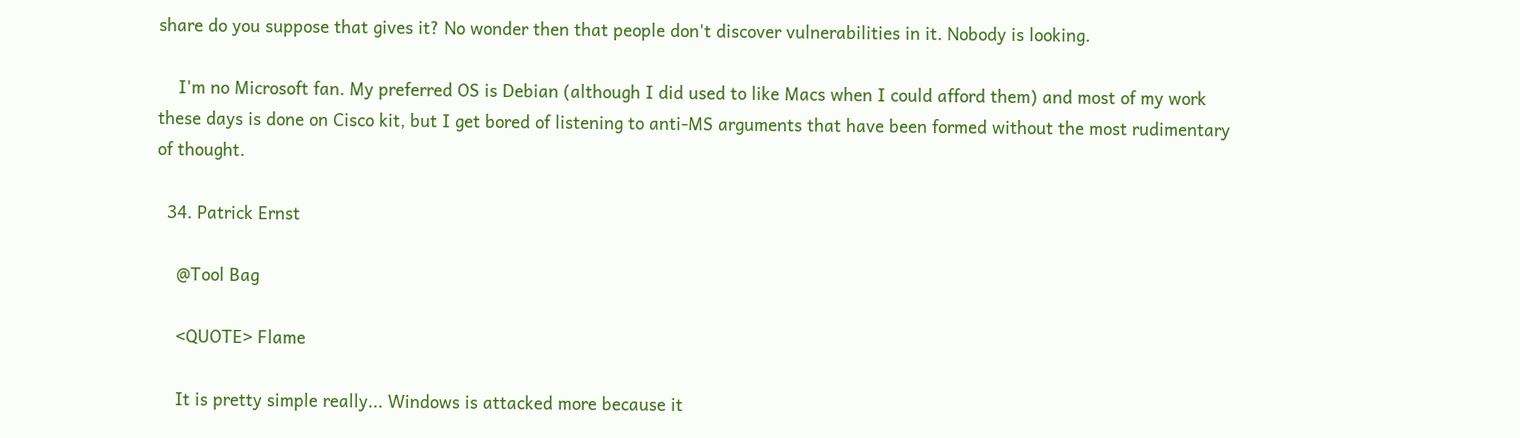share do you suppose that gives it? No wonder then that people don't discover vulnerabilities in it. Nobody is looking.

    I'm no Microsoft fan. My preferred OS is Debian (although I did used to like Macs when I could afford them) and most of my work these days is done on Cisco kit, but I get bored of listening to anti-MS arguments that have been formed without the most rudimentary of thought.

  34. Patrick Ernst

    @Tool Bag

    <QUOTE> Flame

    It is pretty simple really... Windows is attacked more because it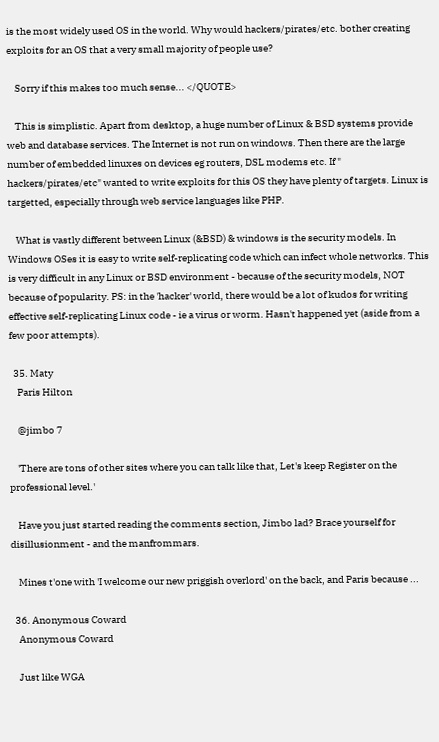is the most widely used OS in the world. Why would hackers/pirates/etc. bother creating exploits for an OS that a very small majority of people use?

    Sorry if this makes too much sense... </QUOTE>

    This is simplistic. Apart from desktop, a huge number of Linux & BSD systems provide web and database services. The Internet is not run on windows. Then there are the large number of embedded linuxes on devices eg routers, DSL modems etc. If " hackers/pirates/etc" wanted to write exploits for this OS they have plenty of targets. Linux is targetted, especially through web service languages like PHP.

    What is vastly different between Linux (&BSD) & windows is the security models. In Windows OSes it is easy to write self-replicating code which can infect whole networks. This is very difficult in any Linux or BSD environment - because of the security models, NOT because of popularity. PS: in the 'hacker' world, there would be a lot of kudos for writing effective self-replicating Linux code - ie a virus or worm. Hasn't happened yet (aside from a few poor attempts).

  35. Maty
    Paris Hilton

    @jimbo 7

    'There are tons of other sites where you can talk like that, Let's keep Register on the professional level.'

    Have you just started reading the comments section, Jimbo lad? Brace yourself for disillusionment - and the manfrommars.

    Mines t'one with 'I welcome our new priggish overlord' on the back, and Paris because ...

  36. Anonymous Coward
    Anonymous Coward

    Just like WGA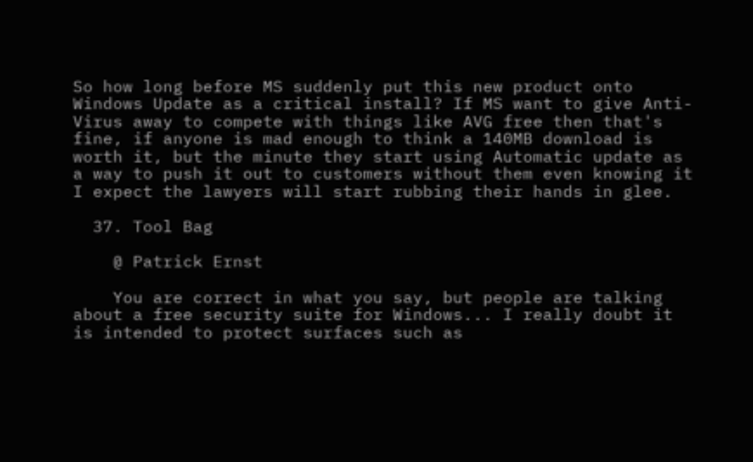So how long before MS suddenly put this new product onto Windows Update as a critical install? If MS want to give Anti-Virus away to compete with things like AVG free then that's fine, if anyone is mad enough to think a 140MB download is worth it, but the minute they start using Automatic update as a way to push it out to customers without them even knowing it I expect the lawyers will start rubbing their hands in glee.

  37. Tool Bag

    @ Patrick Ernst

    You are correct in what you say, but people are talking about a free security suite for Windows... I really doubt it is intended to protect surfaces such as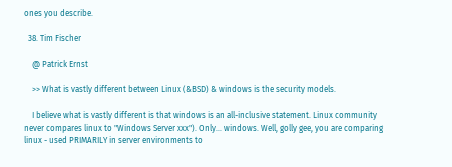ones you describe.

  38. Tim Fischer

    @ Patrick Ernst

    >> What is vastly different between Linux (&BSD) & windows is the security models.

    I believe what is vastly different is that windows is an all-inclusive statement. Linux community never compares linux to "Windows Server xxx"). Only... windows. Well, golly gee, you are comparing linux - used PRIMARILY in server environments to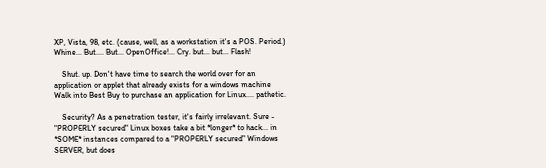XP, Vista, 98, etc. (cause, well, as a workstation it's a POS. Period.) Whine... But.... But... OpenOffice!... Cry. but... but... Flash!

    Shut. up. Don't have time to search the world over for an application or applet that already exists for a windows machine Walk into Best Buy to purchase an application for Linux.... pathetic.

    Security? As a penetration tester, it's fairly irrelevant. Sure - "PROPERLY secured" Linux boxes take a bit *longer* to hack... in *SOME* instances compared to a "PROPERLY secured" Windows SERVER, but does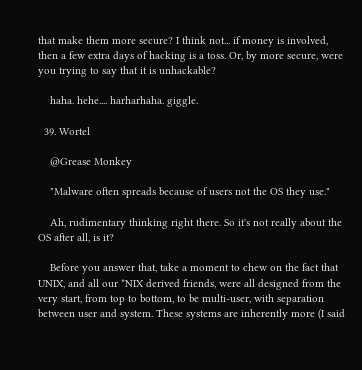that make them more secure? I think not... if money is involved, then a few extra days of hacking is a toss. Or, by more secure, were you trying to say that it is unhackable?

    haha. hehe.... harharhaha. giggle.

  39. Wortel

    @Grease Monkey

    "Malware often spreads because of users not the OS they use."

    Ah, rudimentary thinking right there. So it's not really about the OS after all, is it?

    Before you answer that, take a moment to chew on the fact that UNIX, and all our *NIX derived friends, were all designed from the very start, from top to bottom, to be multi-user, with separation between user and system. These systems are inherently more (I said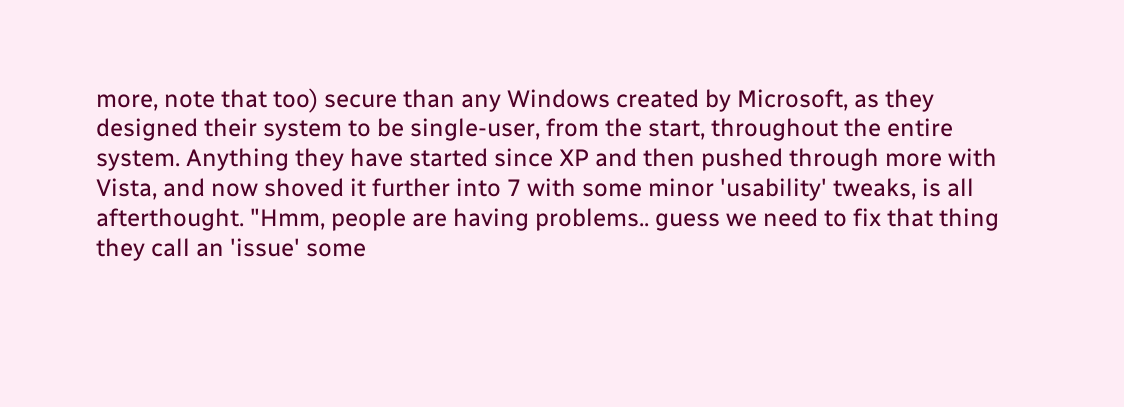more, note that too) secure than any Windows created by Microsoft, as they designed their system to be single-user, from the start, throughout the entire system. Anything they have started since XP and then pushed through more with Vista, and now shoved it further into 7 with some minor 'usability' tweaks, is all afterthought. "Hmm, people are having problems.. guess we need to fix that thing they call an 'issue' some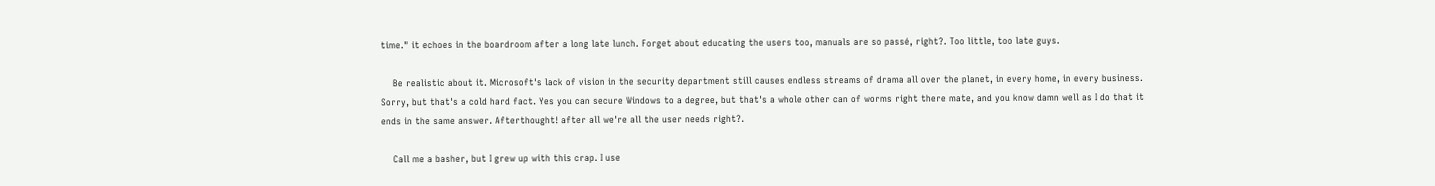time." it echoes in the boardroom after a long late lunch. Forget about educating the users too, manuals are so passé, right?. Too little, too late guys.

    Be realistic about it. Microsoft's lack of vision in the security department still causes endless streams of drama all over the planet, in every home, in every business. Sorry, but that's a cold hard fact. Yes you can secure Windows to a degree, but that's a whole other can of worms right there mate, and you know damn well as I do that it ends in the same answer. Afterthought! after all we're all the user needs right?.

    Call me a basher, but I grew up with this crap. I use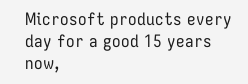Microsoft products every day for a good 15 years now,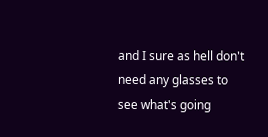and I sure as hell don't need any glasses to see what's going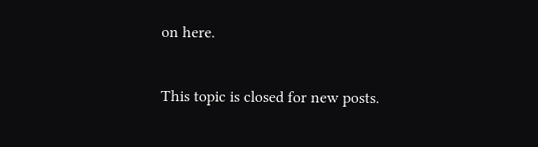on here.

This topic is closed for new posts.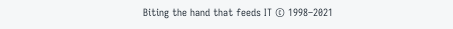Biting the hand that feeds IT © 1998–2021